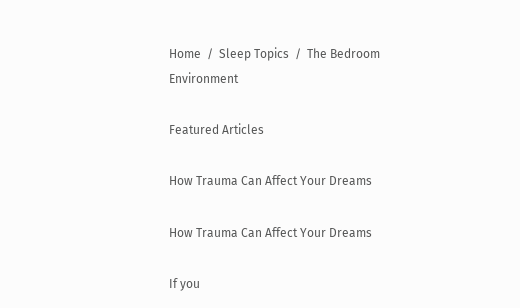Home  /  Sleep Topics  /  The Bedroom Environment

Featured Articles

How Trauma Can Affect Your Dreams

How Trauma Can Affect Your Dreams

If you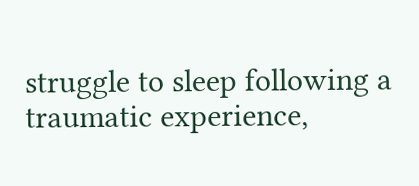struggle to sleep following a traumatic experience,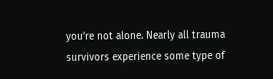you’re not alone. Nearly all trauma survivors experience some type of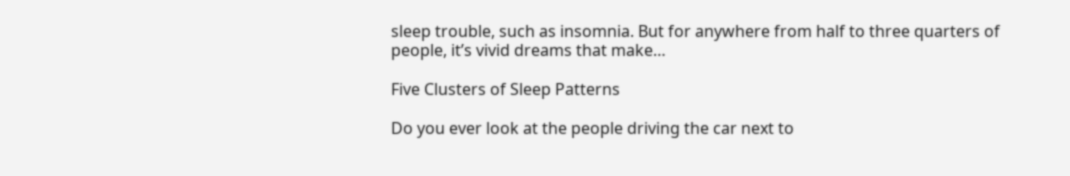sleep trouble, such as insomnia. But for anywhere from half to three quarters of people, it’s vivid dreams that make…

Five Clusters of Sleep Patterns

Do you ever look at the people driving the car next to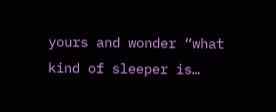yours and wonder “what kind of sleeper is…